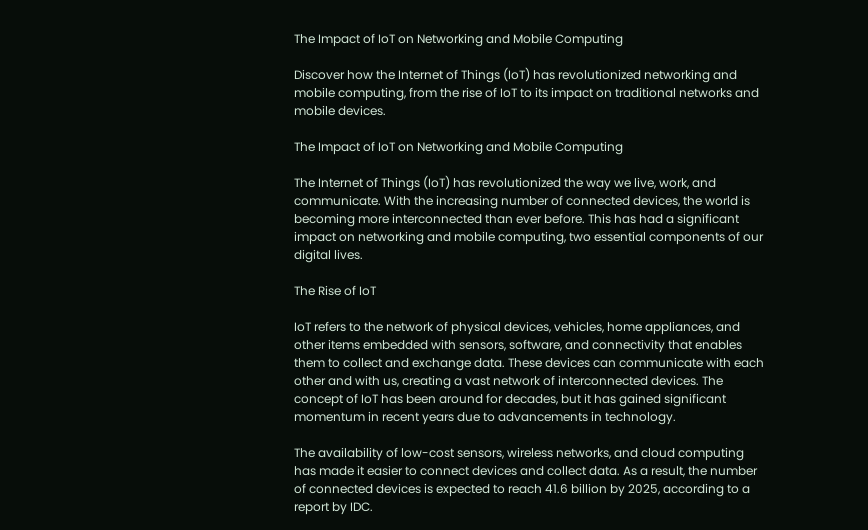The Impact of IoT on Networking and Mobile Computing

Discover how the Internet of Things (IoT) has revolutionized networking and mobile computing, from the rise of IoT to its impact on traditional networks and mobile devices.

The Impact of IoT on Networking and Mobile Computing

The Internet of Things (IoT) has revolutionized the way we live, work, and communicate. With the increasing number of connected devices, the world is becoming more interconnected than ever before. This has had a significant impact on networking and mobile computing, two essential components of our digital lives.

The Rise of IoT

IoT refers to the network of physical devices, vehicles, home appliances, and other items embedded with sensors, software, and connectivity that enables them to collect and exchange data. These devices can communicate with each other and with us, creating a vast network of interconnected devices. The concept of IoT has been around for decades, but it has gained significant momentum in recent years due to advancements in technology.

The availability of low-cost sensors, wireless networks, and cloud computing has made it easier to connect devices and collect data. As a result, the number of connected devices is expected to reach 41.6 billion by 2025, according to a report by IDC.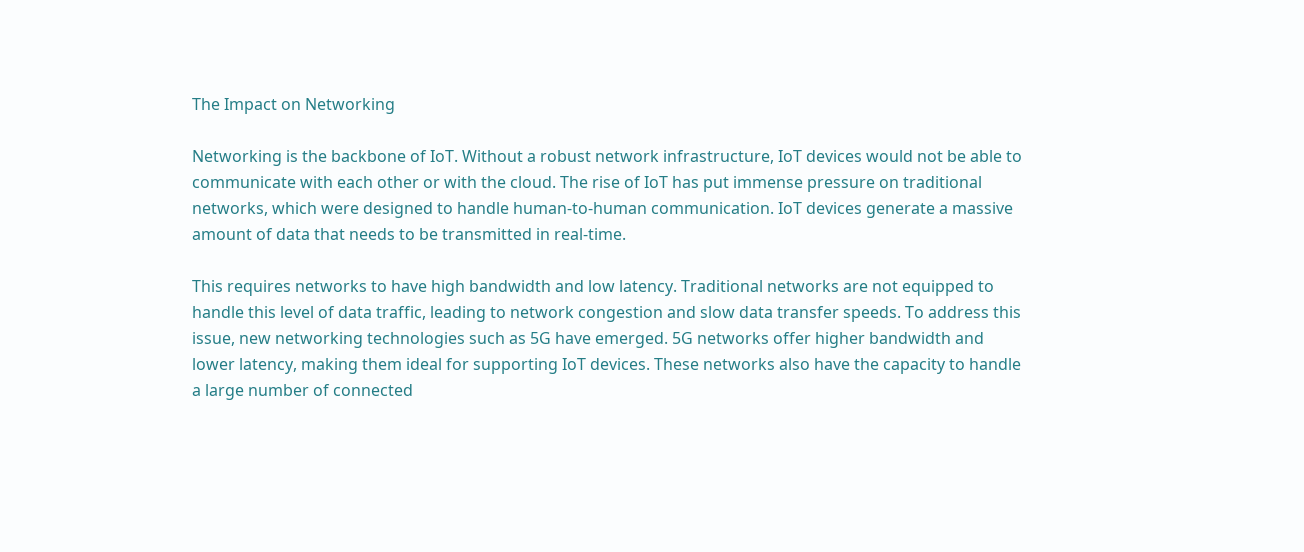The Impact on Networking

Networking is the backbone of IoT. Without a robust network infrastructure, IoT devices would not be able to communicate with each other or with the cloud. The rise of IoT has put immense pressure on traditional networks, which were designed to handle human-to-human communication. IoT devices generate a massive amount of data that needs to be transmitted in real-time.

This requires networks to have high bandwidth and low latency. Traditional networks are not equipped to handle this level of data traffic, leading to network congestion and slow data transfer speeds. To address this issue, new networking technologies such as 5G have emerged. 5G networks offer higher bandwidth and lower latency, making them ideal for supporting IoT devices. These networks also have the capacity to handle a large number of connected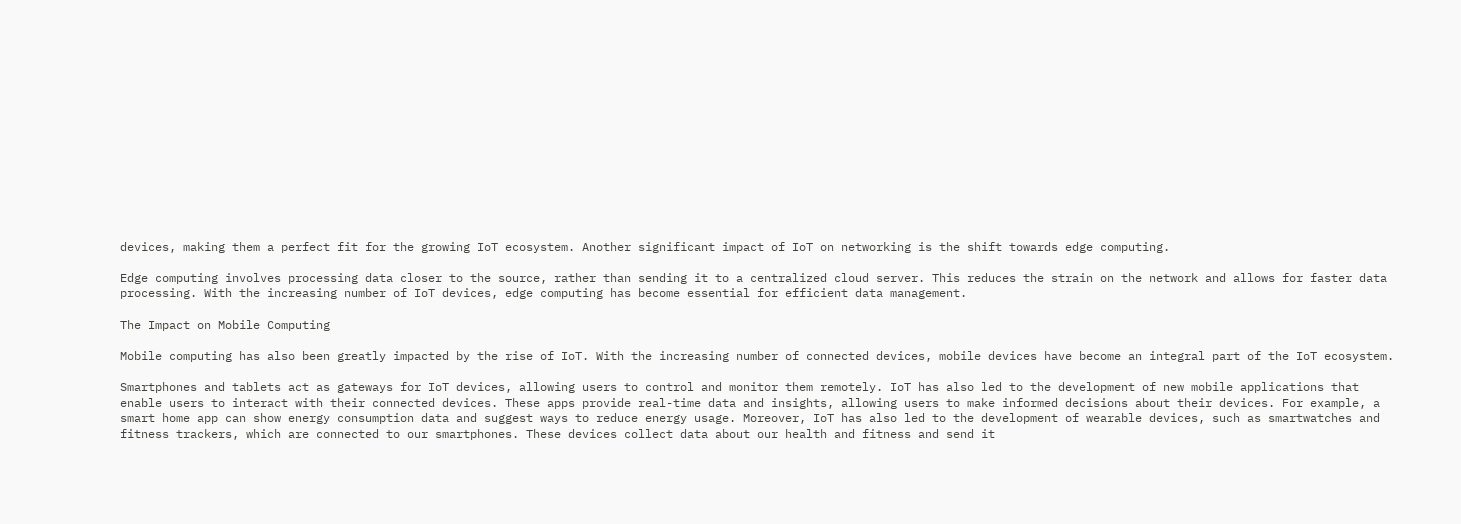devices, making them a perfect fit for the growing IoT ecosystem. Another significant impact of IoT on networking is the shift towards edge computing.

Edge computing involves processing data closer to the source, rather than sending it to a centralized cloud server. This reduces the strain on the network and allows for faster data processing. With the increasing number of IoT devices, edge computing has become essential for efficient data management.

The Impact on Mobile Computing

Mobile computing has also been greatly impacted by the rise of IoT. With the increasing number of connected devices, mobile devices have become an integral part of the IoT ecosystem.

Smartphones and tablets act as gateways for IoT devices, allowing users to control and monitor them remotely. IoT has also led to the development of new mobile applications that enable users to interact with their connected devices. These apps provide real-time data and insights, allowing users to make informed decisions about their devices. For example, a smart home app can show energy consumption data and suggest ways to reduce energy usage. Moreover, IoT has also led to the development of wearable devices, such as smartwatches and fitness trackers, which are connected to our smartphones. These devices collect data about our health and fitness and send it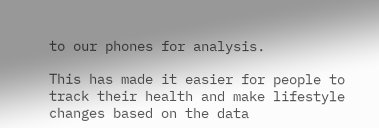to our phones for analysis.

This has made it easier for people to track their health and make lifestyle changes based on the data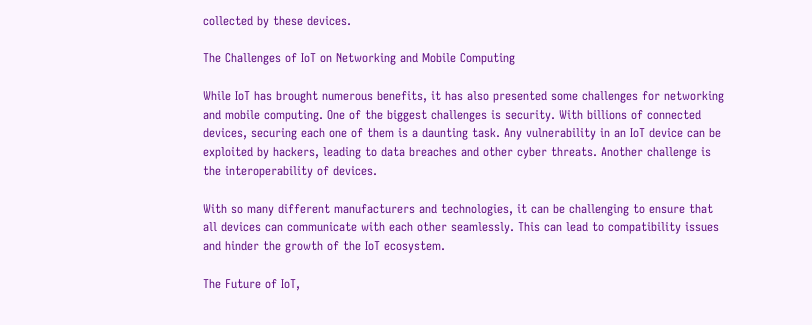collected by these devices.

The Challenges of IoT on Networking and Mobile Computing

While IoT has brought numerous benefits, it has also presented some challenges for networking and mobile computing. One of the biggest challenges is security. With billions of connected devices, securing each one of them is a daunting task. Any vulnerability in an IoT device can be exploited by hackers, leading to data breaches and other cyber threats. Another challenge is the interoperability of devices.

With so many different manufacturers and technologies, it can be challenging to ensure that all devices can communicate with each other seamlessly. This can lead to compatibility issues and hinder the growth of the IoT ecosystem.

The Future of IoT,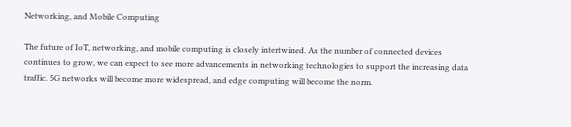Networking, and Mobile Computing

The future of IoT, networking, and mobile computing is closely intertwined. As the number of connected devices continues to grow, we can expect to see more advancements in networking technologies to support the increasing data traffic. 5G networks will become more widespread, and edge computing will become the norm.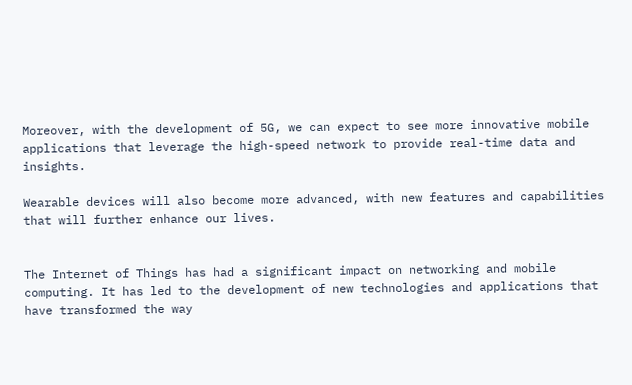Moreover, with the development of 5G, we can expect to see more innovative mobile applications that leverage the high-speed network to provide real-time data and insights.

Wearable devices will also become more advanced, with new features and capabilities that will further enhance our lives.


The Internet of Things has had a significant impact on networking and mobile computing. It has led to the development of new technologies and applications that have transformed the way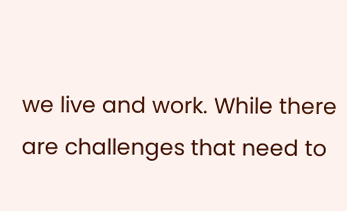we live and work. While there are challenges that need to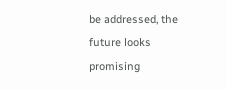be addressed, the future looks promising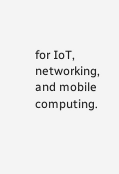for IoT, networking, and mobile computing.